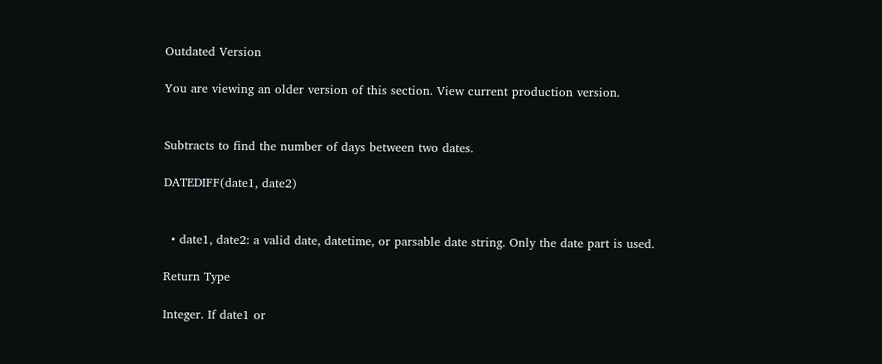Outdated Version

You are viewing an older version of this section. View current production version.


Subtracts to find the number of days between two dates.

DATEDIFF(date1, date2)


  • date1, date2: a valid date, datetime, or parsable date string. Only the date part is used.

Return Type

Integer. If date1 or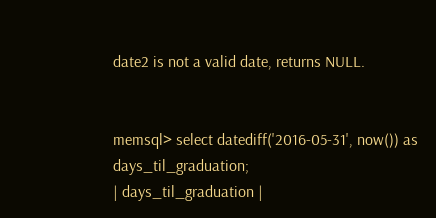date2 is not a valid date, returns NULL.


memsql> select datediff('2016-05-31', now()) as days_til_graduation;
| days_til_graduation |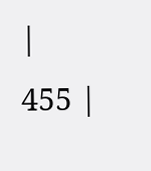|                 455 |